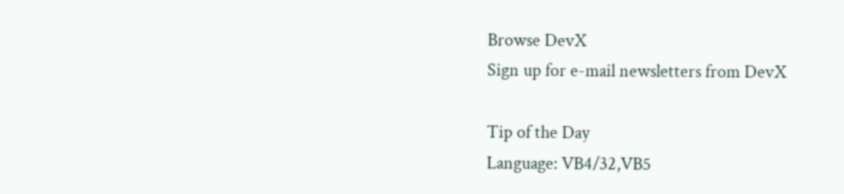Browse DevX
Sign up for e-mail newsletters from DevX

Tip of the Day
Language: VB4/32,VB5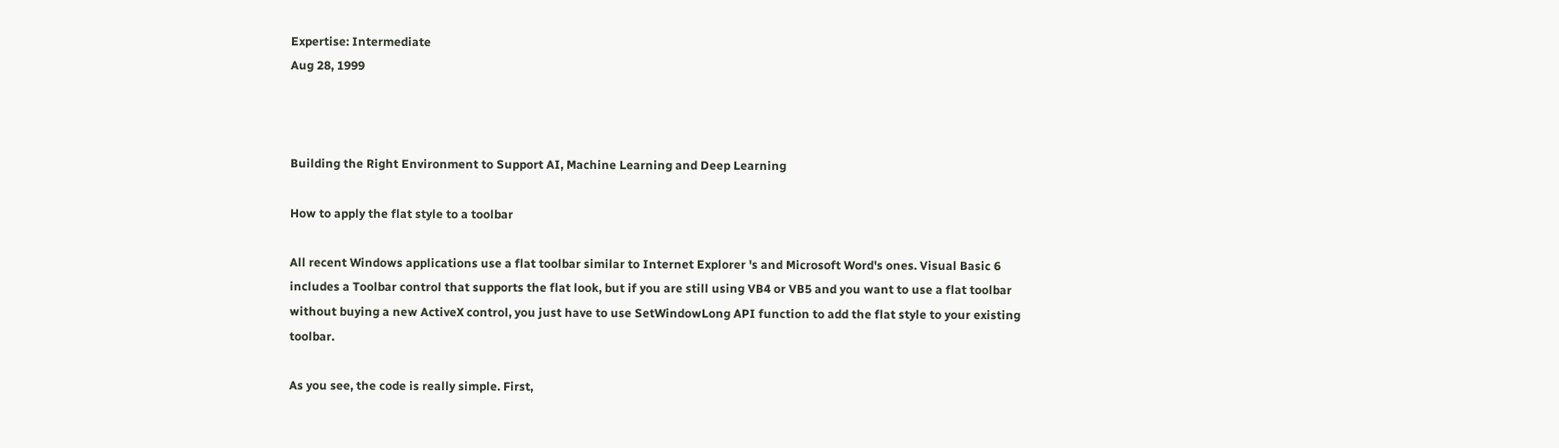Expertise: Intermediate
Aug 28, 1999



Building the Right Environment to Support AI, Machine Learning and Deep Learning

How to apply the flat style to a toolbar

All recent Windows applications use a flat toolbar similar to Internet Explorer 's and Microsoft Word's ones. Visual Basic 6 includes a Toolbar control that supports the flat look, but if you are still using VB4 or VB5 and you want to use a flat toolbar without buying a new ActiveX control, you just have to use SetWindowLong API function to add the flat style to your existing toolbar.

As you see, the code is really simple. First,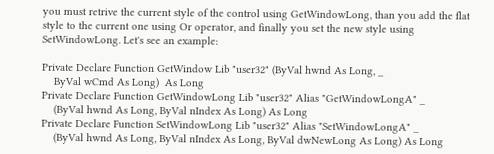you must retrive the current style of the control using GetWindowLong, than you add the flat style to the current one using Or operator, and finally you set the new style using SetWindowLong. Let's see an example:

Private Declare Function GetWindow Lib "user32" (ByVal hwnd As Long, _
    ByVal wCmd As Long)  As Long
Private Declare Function GetWindowLong Lib "user32" Alias "GetWindowLongA" _
    (ByVal hwnd As Long, ByVal nIndex As Long) As Long
Private Declare Function SetWindowLong Lib "user32" Alias "SetWindowLongA" _
    (ByVal hwnd As Long, ByVal nIndex As Long, ByVal dwNewLong As Long) As Long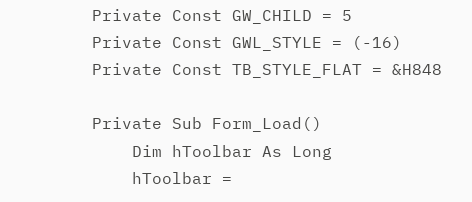Private Const GW_CHILD = 5
Private Const GWL_STYLE = (-16)
Private Const TB_STYLE_FLAT = &H848

Private Sub Form_Load()
    Dim hToolbar As Long
    hToolbar =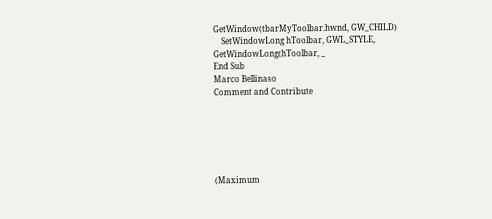GetWindow(tbarMyToolbar.hwnd, GW_CHILD)
    SetWindowLong hToolbar, GWL_STYLE, GetWindowLong(hToolbar, _
End Sub
Marco Bellinaso
Comment and Contribute






(Maximum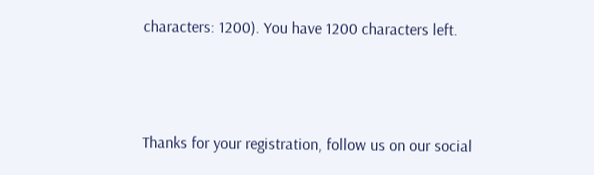characters: 1200). You have 1200 characters left.



Thanks for your registration, follow us on our social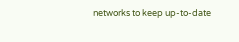networks to keep up-to-date